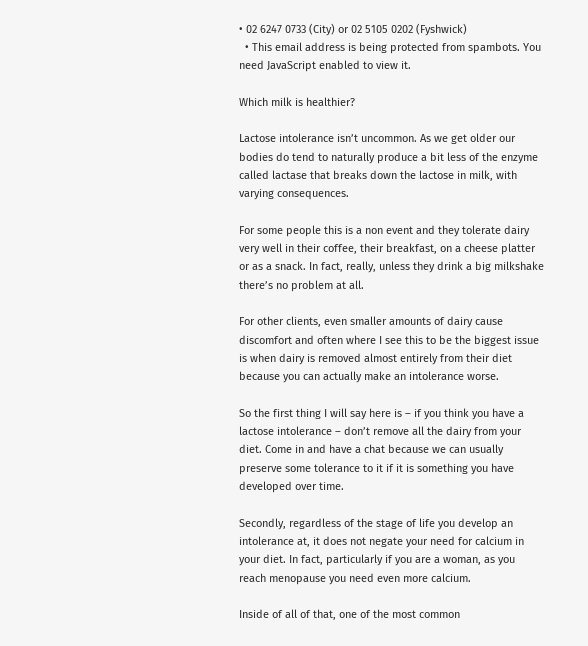• 02 6247 0733 (City) or 02 5105 0202 (Fyshwick)
  • This email address is being protected from spambots. You need JavaScript enabled to view it.

Which milk is healthier?

Lactose intolerance isn’t uncommon. As we get older our bodies do tend to naturally produce a bit less of the enzyme called lactase that breaks down the lactose in milk, with varying consequences.

For some people this is a non event and they tolerate dairy very well in their coffee, their breakfast, on a cheese platter or as a snack. In fact, really, unless they drink a big milkshake there’s no problem at all.

For other clients, even smaller amounts of dairy cause discomfort and often where I see this to be the biggest issue is when dairy is removed almost entirely from their diet because you can actually make an intolerance worse.

So the first thing I will say here is – if you think you have a lactose intolerance – don’t remove all the dairy from your diet. Come in and have a chat because we can usually preserve some tolerance to it if it is something you have developed over time.

Secondly, regardless of the stage of life you develop an intolerance at, it does not negate your need for calcium in your diet. In fact, particularly if you are a woman, as you reach menopause you need even more calcium.

Inside of all of that, one of the most common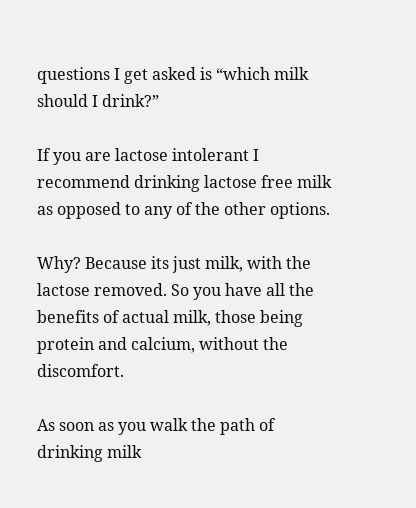questions I get asked is “which milk should I drink?”

If you are lactose intolerant I recommend drinking lactose free milk as opposed to any of the other options.

Why? Because its just milk, with the lactose removed. So you have all the benefits of actual milk, those being protein and calcium, without the discomfort.

As soon as you walk the path of drinking milk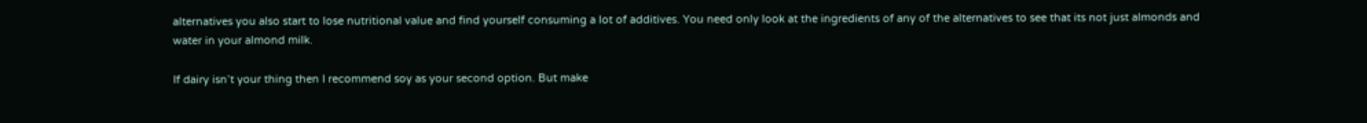alternatives you also start to lose nutritional value and find yourself consuming a lot of additives. You need only look at the ingredients of any of the alternatives to see that its not just almonds and water in your almond milk.

If dairy isn’t your thing then I recommend soy as your second option. But make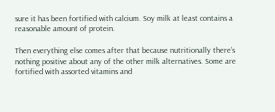sure it has been fortified with calcium. Soy milk at least contains a reasonable amount of protein.

Then everything else comes after that because nutritionally there’s nothing positive about any of the other milk alternatives. Some are fortified with assorted vitamins and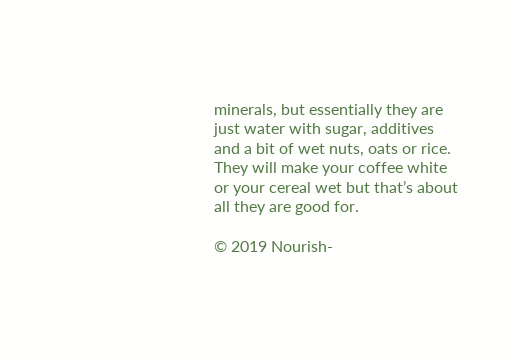minerals, but essentially they are just water with sugar, additives and a bit of wet nuts, oats or rice. They will make your coffee white or your cereal wet but that’s about all they are good for.

© 2019 Nourish-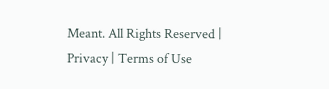Meant. All Rights Reserved | Privacy | Terms of Use